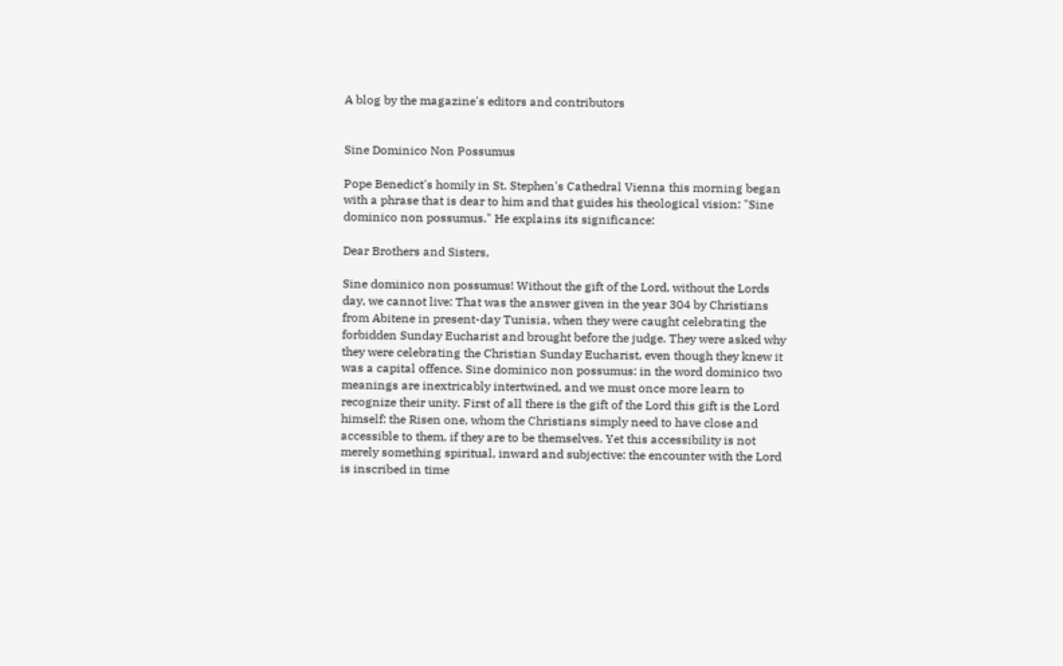A blog by the magazine's editors and contributors


Sine Dominico Non Possumus

Pope Benedict's homily in St. Stephen's Cathedral Vienna this morning began with a phrase that is dear to him and that guides his theological vision: "Sine dominico non possumus." He explains its significance:

Dear Brothers and Sisters,

Sine dominico non possumus! Without the gift of the Lord, without the Lords day, we cannot live: That was the answer given in the year 304 by Christians from Abitene in present-day Tunisia, when they were caught celebrating the forbidden Sunday Eucharist and brought before the judge. They were asked why they were celebrating the Christian Sunday Eucharist, even though they knew it was a capital offence. Sine dominico non possumus: in the word dominico two meanings are inextricably intertwined, and we must once more learn to recognize their unity. First of all there is the gift of the Lord this gift is the Lord himself: the Risen one, whom the Christians simply need to have close and accessible to them, if they are to be themselves. Yet this accessibility is not merely something spiritual, inward and subjective: the encounter with the Lord is inscribed in time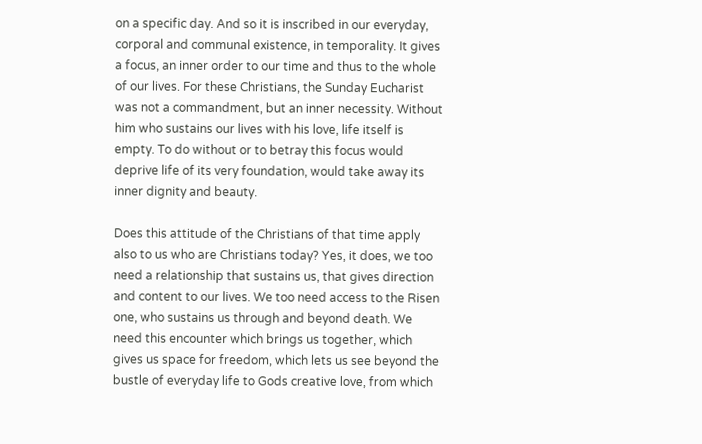on a specific day. And so it is inscribed in our everyday, corporal and communal existence, in temporality. It gives a focus, an inner order to our time and thus to the whole of our lives. For these Christians, the Sunday Eucharist was not a commandment, but an inner necessity. Without him who sustains our lives with his love, life itself is empty. To do without or to betray this focus would deprive life of its very foundation, would take away its inner dignity and beauty.

Does this attitude of the Christians of that time apply also to us who are Christians today? Yes, it does, we too need a relationship that sustains us, that gives direction and content to our lives. We too need access to the Risen one, who sustains us through and beyond death. We need this encounter which brings us together, which gives us space for freedom, which lets us see beyond the bustle of everyday life to Gods creative love, from which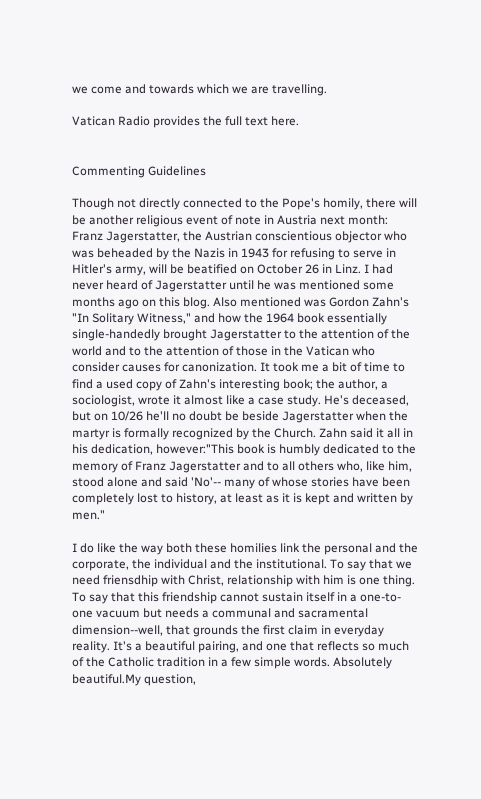we come and towards which we are travelling.

Vatican Radio provides the full text here.


Commenting Guidelines

Though not directly connected to the Pope's homily, there will be another religious event of note in Austria next month: Franz Jagerstatter, the Austrian conscientious objector who was beheaded by the Nazis in 1943 for refusing to serve in Hitler's army, will be beatified on October 26 in Linz. I had never heard of Jagerstatter until he was mentioned some months ago on this blog. Also mentioned was Gordon Zahn's "In Solitary Witness," and how the 1964 book essentially single-handedly brought Jagerstatter to the attention of the world and to the attention of those in the Vatican who consider causes for canonization. It took me a bit of time to find a used copy of Zahn's interesting book; the author, a sociologist, wrote it almost like a case study. He's deceased, but on 10/26 he'll no doubt be beside Jagerstatter when the martyr is formally recognized by the Church. Zahn said it all in his dedication, however:"This book is humbly dedicated to the memory of Franz Jagerstatter and to all others who, like him, stood alone and said 'No'-- many of whose stories have been completely lost to history, at least as it is kept and written by men."

I do like the way both these homilies link the personal and the corporate, the individual and the institutional. To say that we need friensdhip with Christ, relationship with him is one thing. To say that this friendship cannot sustain itself in a one-to-one vacuum but needs a communal and sacramental dimension--well, that grounds the first claim in everyday reality. It's a beautiful pairing, and one that reflects so much of the Catholic tradition in a few simple words. Absolutely beautiful.My question,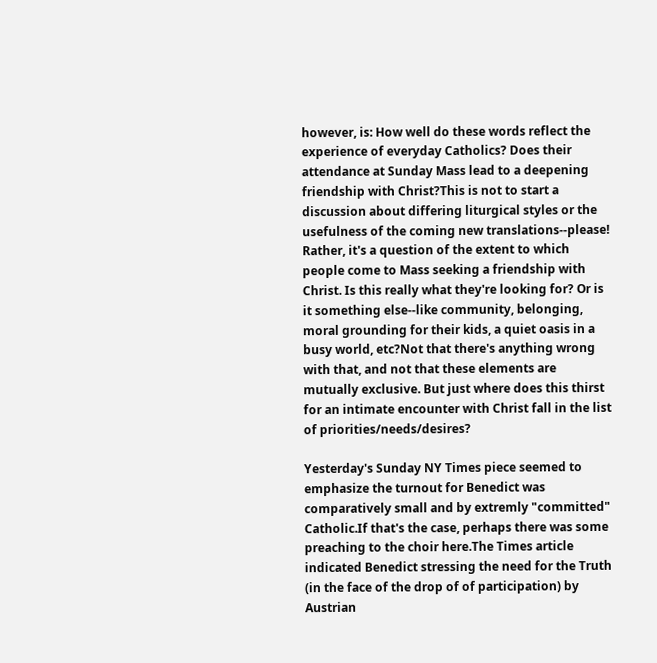however, is: How well do these words reflect the experience of everyday Catholics? Does their attendance at Sunday Mass lead to a deepening friendship with Christ?This is not to start a discussion about differing liturgical styles or the usefulness of the coming new translations--please! Rather, it's a question of the extent to which people come to Mass seeking a friendship with Christ. Is this really what they're looking for? Or is it something else--like community, belonging, moral grounding for their kids, a quiet oasis in a busy world, etc?Not that there's anything wrong with that, and not that these elements are mutually exclusive. But just where does this thirst for an intimate encounter with Christ fall in the list of priorities/needs/desires?

Yesterday's Sunday NY Times piece seemed to emphasize the turnout for Benedict was comparatively small and by extremly "committed" Catholic.If that's the case, perhaps there was some preaching to the choir here.The Times article indicated Benedict stressing the need for the Truth (in the face of the drop of of participation) by Austrian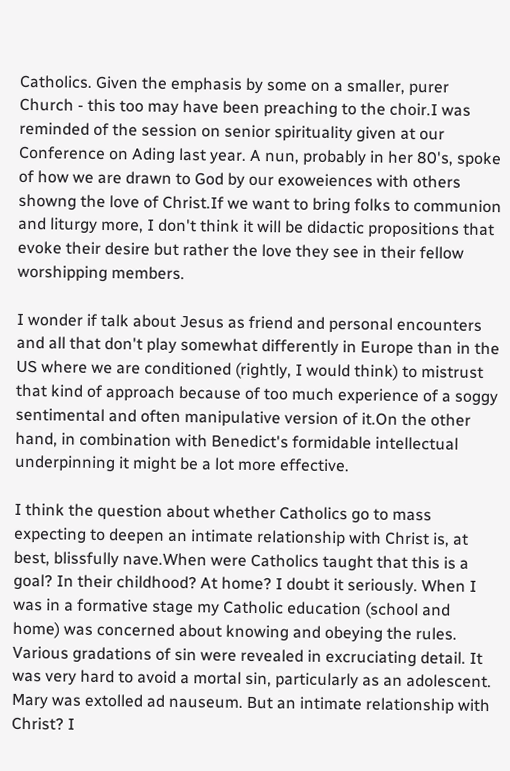Catholics. Given the emphasis by some on a smaller, purer Church - this too may have been preaching to the choir.I was reminded of the session on senior spirituality given at our Conference on Ading last year. A nun, probably in her 80's, spoke of how we are drawn to God by our exoweiences with others showng the love of Christ.If we want to bring folks to communion and liturgy more, I don't think it will be didactic propositions that evoke their desire but rather the love they see in their fellow worshipping members.

I wonder if talk about Jesus as friend and personal encounters and all that don't play somewhat differently in Europe than in the US where we are conditioned (rightly, I would think) to mistrust that kind of approach because of too much experience of a soggy sentimental and often manipulative version of it.On the other hand, in combination with Benedict's formidable intellectual underpinning it might be a lot more effective.

I think the question about whether Catholics go to mass expecting to deepen an intimate relationship with Christ is, at best, blissfully nave.When were Catholics taught that this is a goal? In their childhood? At home? I doubt it seriously. When I was in a formative stage my Catholic education (school and home) was concerned about knowing and obeying the rules. Various gradations of sin were revealed in excruciating detail. It was very hard to avoid a mortal sin, particularly as an adolescent. Mary was extolled ad nauseum. But an intimate relationship with Christ? I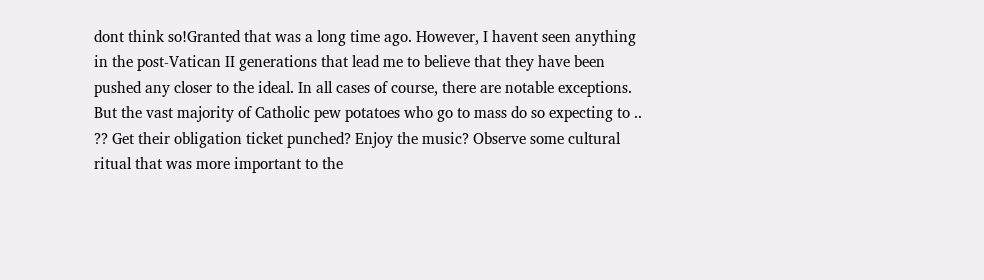dont think so!Granted that was a long time ago. However, I havent seen anything in the post-Vatican II generations that lead me to believe that they have been pushed any closer to the ideal. In all cases of course, there are notable exceptions. But the vast majority of Catholic pew potatoes who go to mass do so expecting to .. ?? Get their obligation ticket punched? Enjoy the music? Observe some cultural ritual that was more important to the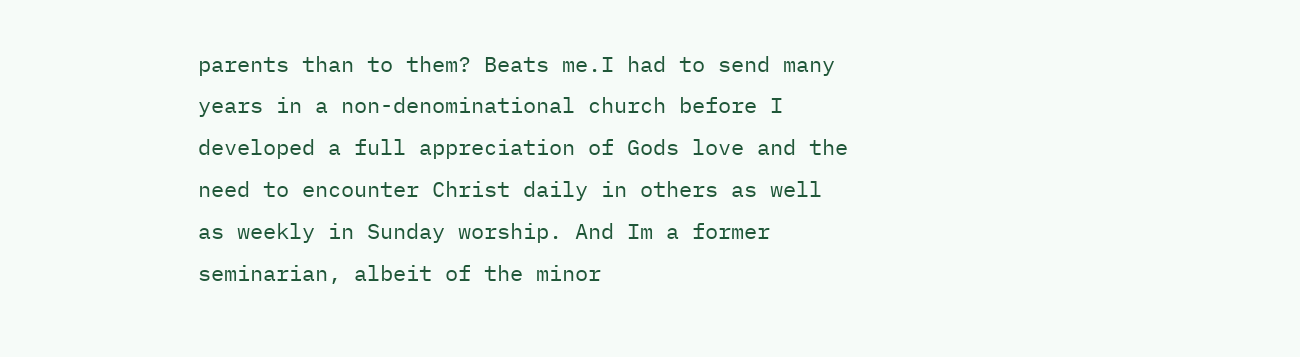parents than to them? Beats me.I had to send many years in a non-denominational church before I developed a full appreciation of Gods love and the need to encounter Christ daily in others as well as weekly in Sunday worship. And Im a former seminarian, albeit of the minor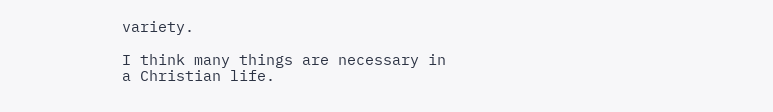variety.

I think many things are necessary in a Christian life.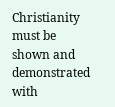Christianity must be shown and demonstrated with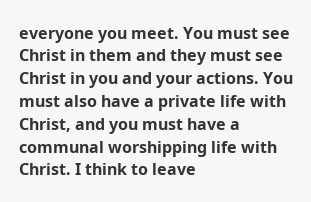everyone you meet. You must see Christ in them and they must see Christ in you and your actions. You must also have a private life with Christ, and you must have a communal worshipping life with Christ. I think to leave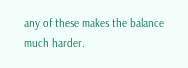any of these makes the balance much harder.